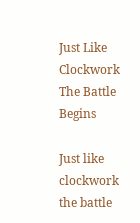Just Like Clockwork The Battle Begins

Just like clockwork the battle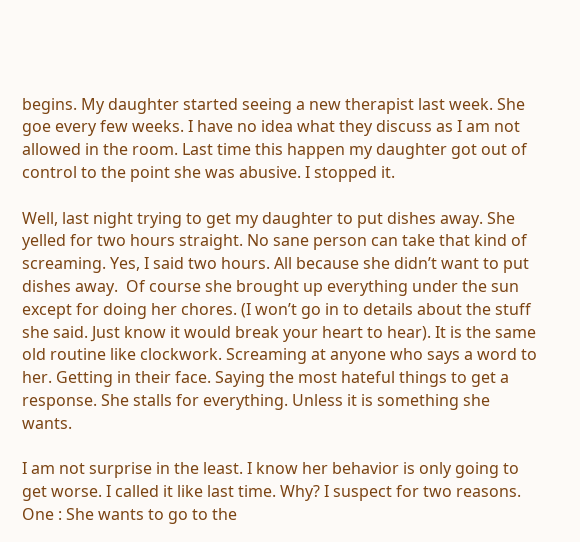begins. My daughter started seeing a new therapist last week. She goe every few weeks. I have no idea what they discuss as I am not allowed in the room. Last time this happen my daughter got out of control to the point she was abusive. I stopped it.

Well, last night trying to get my daughter to put dishes away. She yelled for two hours straight. No sane person can take that kind of screaming. Yes, I said two hours. All because she didn’t want to put dishes away.  Of course she brought up everything under the sun except for doing her chores. (I won’t go in to details about the stuff she said. Just know it would break your heart to hear). It is the same old routine like clockwork. Screaming at anyone who says a word to her. Getting in their face. Saying the most hateful things to get a response. She stalls for everything. Unless it is something she wants.

I am not surprise in the least. I know her behavior is only going to get worse. I called it like last time. Why? I suspect for two reasons. One : She wants to go to the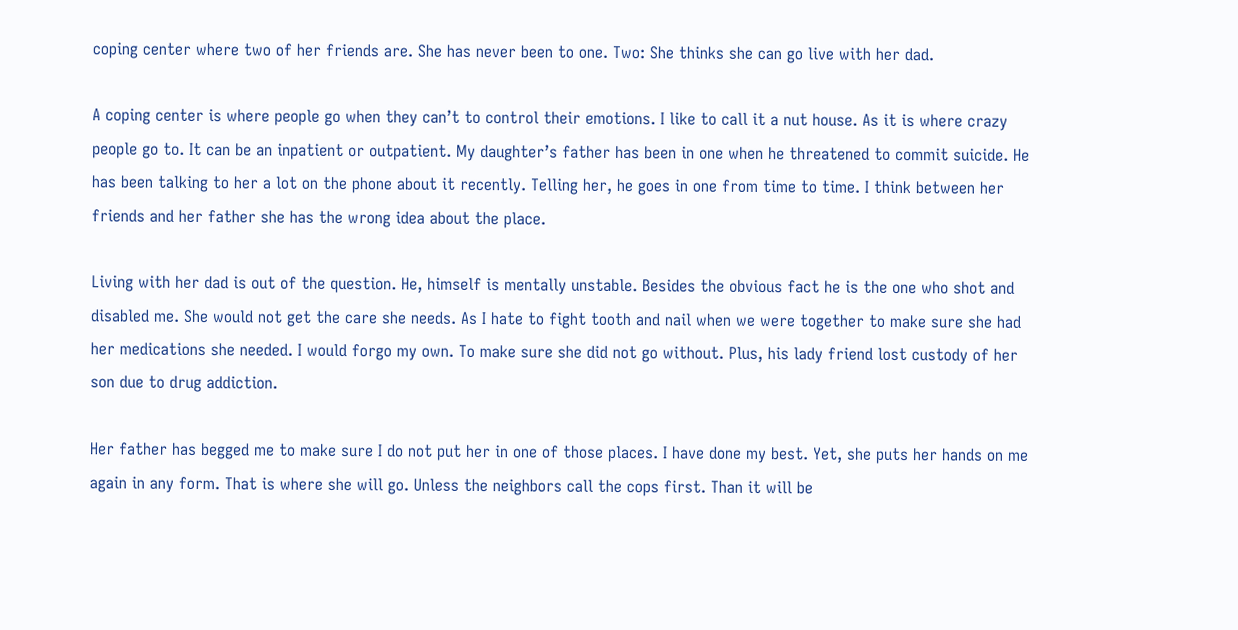coping center where two of her friends are. She has never been to one. Two: She thinks she can go live with her dad.

A coping center is where people go when they can’t to control their emotions. I like to call it a nut house. As it is where crazy people go to. It can be an inpatient or outpatient. My daughter’s father has been in one when he threatened to commit suicide. He has been talking to her a lot on the phone about it recently. Telling her, he goes in one from time to time. I think between her friends and her father she has the wrong idea about the place.

Living with her dad is out of the question. He, himself is mentally unstable. Besides the obvious fact he is the one who shot and disabled me. She would not get the care she needs. As I hate to fight tooth and nail when we were together to make sure she had her medications she needed. I would forgo my own. To make sure she did not go without. Plus, his lady friend lost custody of her son due to drug addiction.

Her father has begged me to make sure I do not put her in one of those places. I have done my best. Yet, she puts her hands on me again in any form. That is where she will go. Unless the neighbors call the cops first. Than it will be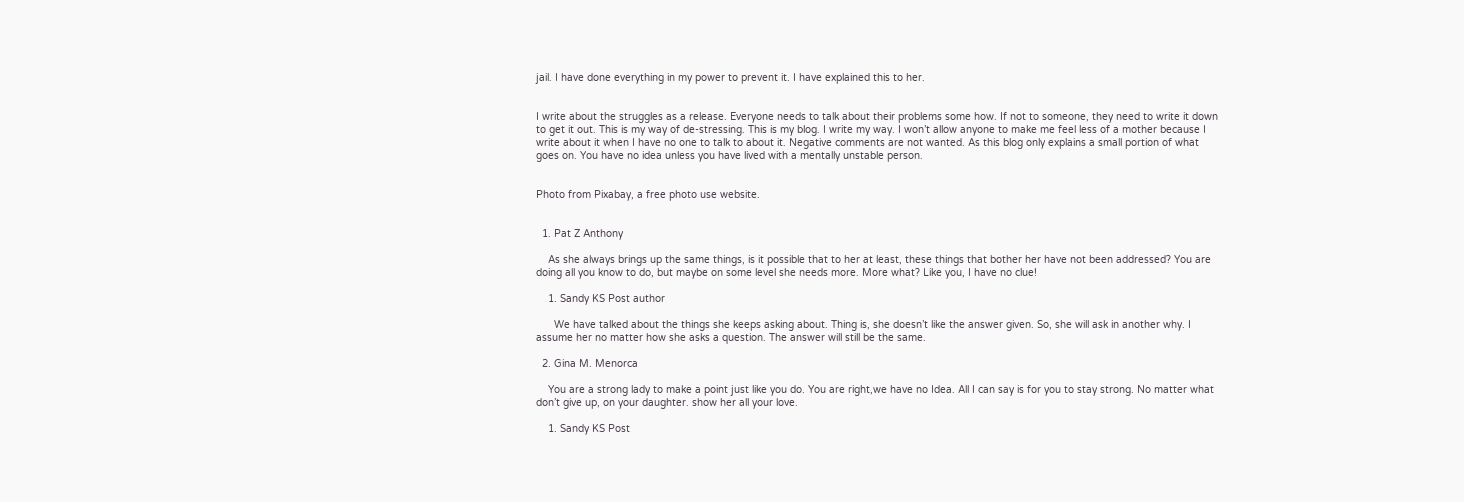jail. I have done everything in my power to prevent it. I have explained this to her.


I write about the struggles as a release. Everyone needs to talk about their problems some how. If not to someone, they need to write it down to get it out. This is my way of de-stressing. This is my blog. I write my way. I won’t allow anyone to make me feel less of a mother because I write about it when I have no one to talk to about it. Negative comments are not wanted. As this blog only explains a small portion of what goes on. You have no idea unless you have lived with a mentally unstable person.


Photo from Pixabay, a free photo use website.


  1. Pat Z Anthony

    As she always brings up the same things, is it possible that to her at least, these things that bother her have not been addressed? You are doing all you know to do, but maybe on some level she needs more. More what? Like you, I have no clue!

    1. Sandy KS Post author

      We have talked about the things she keeps asking about. Thing is, she doesn’t like the answer given. So, she will ask in another why. I assume her no matter how she asks a question. The answer will still be the same.

  2. Gina M. Menorca

    You are a strong lady to make a point just like you do. You are right,we have no Idea. All I can say is for you to stay strong. No matter what don’t give up, on your daughter. show her all your love.

    1. Sandy KS Post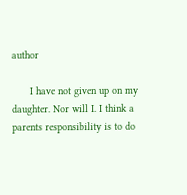author

      I have not given up on my daughter. Nor will I. I think a parents responsibility is to do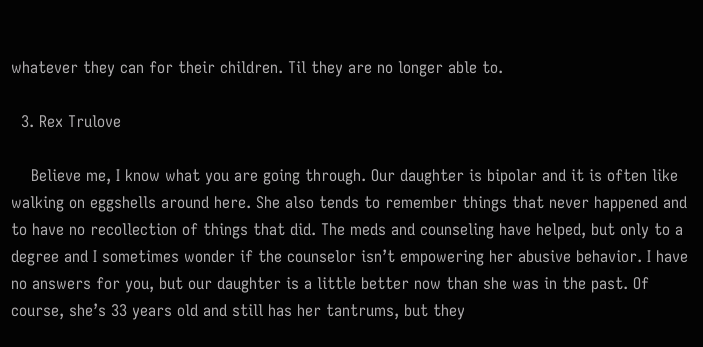whatever they can for their children. Til they are no longer able to.

  3. Rex Trulove

    Believe me, I know what you are going through. Our daughter is bipolar and it is often like walking on eggshells around here. She also tends to remember things that never happened and to have no recollection of things that did. The meds and counseling have helped, but only to a degree and I sometimes wonder if the counselor isn’t empowering her abusive behavior. I have no answers for you, but our daughter is a little better now than she was in the past. Of course, she’s 33 years old and still has her tantrums, but they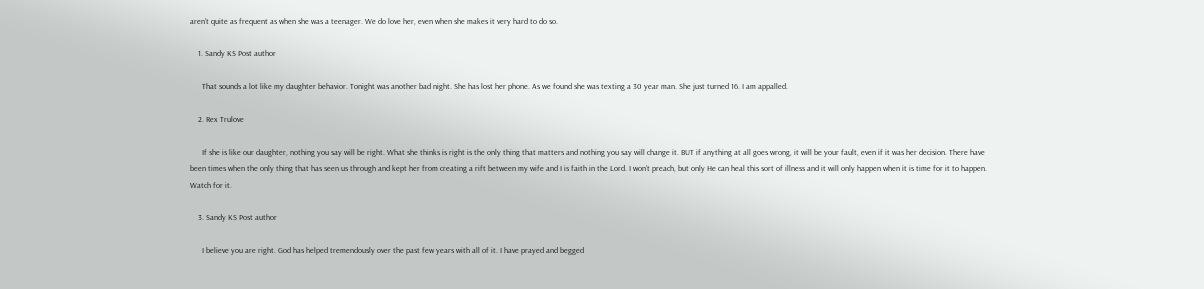aren’t quite as frequent as when she was a teenager. We do love her, even when she makes it very hard to do so.

    1. Sandy KS Post author

      That sounds a lot like my daughter behavior. Tonight was another bad night. She has lost her phone. As we found she was texting a 30 year man. She just turned 16. I am appalled.

    2. Rex Trulove

      If she is like our daughter, nothing you say will be right. What she thinks is right is the only thing that matters and nothing you say will change it. BUT if anything at all goes wrong, it will be your fault, even if it was her decision. There have been times when the only thing that has seen us through and kept her from creating a rift between my wife and I is faith in the Lord. I won’t preach, but only He can heal this sort of illness and it will only happen when it is time for it to happen. Watch for it.

    3. Sandy KS Post author

      I believe you are right. God has helped tremendously over the past few years with all of it. I have prayed and begged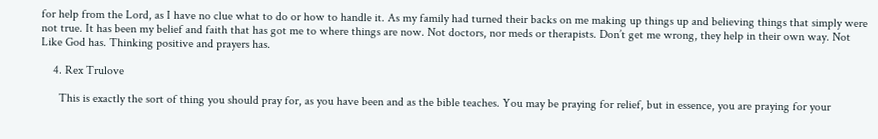for help from the Lord, as I have no clue what to do or how to handle it. As my family had turned their backs on me making up things up and believing things that simply were not true. It has been my belief and faith that has got me to where things are now. Not doctors, nor meds or therapists. Don’t get me wrong, they help in their own way. Not Like God has. Thinking positive and prayers has.

    4. Rex Trulove

      This is exactly the sort of thing you should pray for, as you have been and as the bible teaches. You may be praying for relief, but in essence, you are praying for your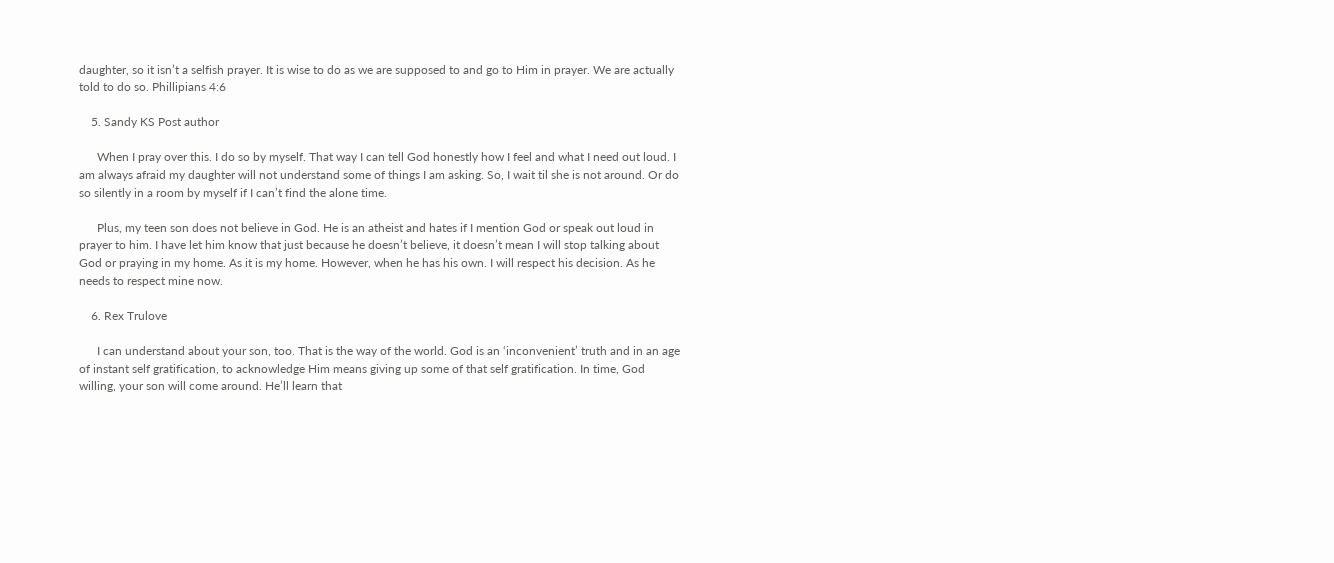daughter, so it isn’t a selfish prayer. It is wise to do as we are supposed to and go to Him in prayer. We are actually told to do so. Phillipians 4:6

    5. Sandy KS Post author

      When I pray over this. I do so by myself. That way I can tell God honestly how I feel and what I need out loud. I am always afraid my daughter will not understand some of things I am asking. So, I wait til she is not around. Or do so silently in a room by myself if I can’t find the alone time.

      Plus, my teen son does not believe in God. He is an atheist and hates if I mention God or speak out loud in prayer to him. I have let him know that just because he doesn’t believe, it doesn’t mean I will stop talking about God or praying in my home. As it is my home. However, when he has his own. I will respect his decision. As he needs to respect mine now.

    6. Rex Trulove

      I can understand about your son, too. That is the way of the world. God is an ‘inconvenient’ truth and in an age of instant self gratification, to acknowledge Him means giving up some of that self gratification. In time, God willing, your son will come around. He’ll learn that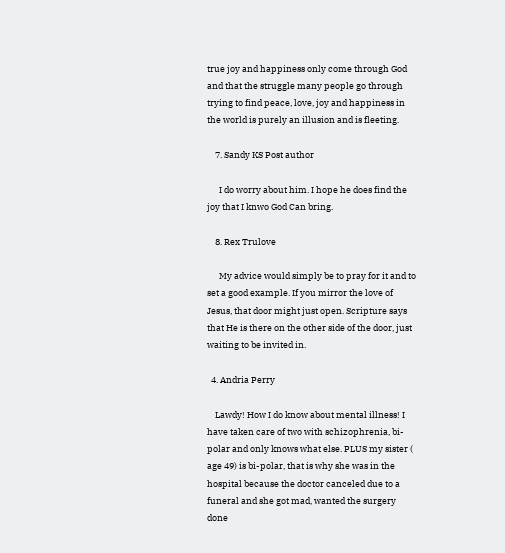true joy and happiness only come through God and that the struggle many people go through trying to find peace, love, joy and happiness in the world is purely an illusion and is fleeting.

    7. Sandy KS Post author

      I do worry about him. I hope he does find the joy that I knwo God Can bring.

    8. Rex Trulove

      My advice would simply be to pray for it and to set a good example. If you mirror the love of Jesus, that door might just open. Scripture says that He is there on the other side of the door, just waiting to be invited in.

  4. Andria Perry

    Lawdy! How I do know about mental illness! I have taken care of two with schizophrenia, bi-polar and only knows what else. PLUS my sister ( age 49) is bi-polar, that is why she was in the hospital because the doctor canceled due to a funeral and she got mad, wanted the surgery done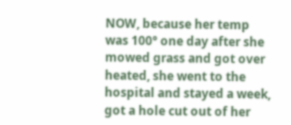NOW, because her temp was 100° one day after she mowed grass and got over heated, she went to the hospital and stayed a week, got a hole cut out of her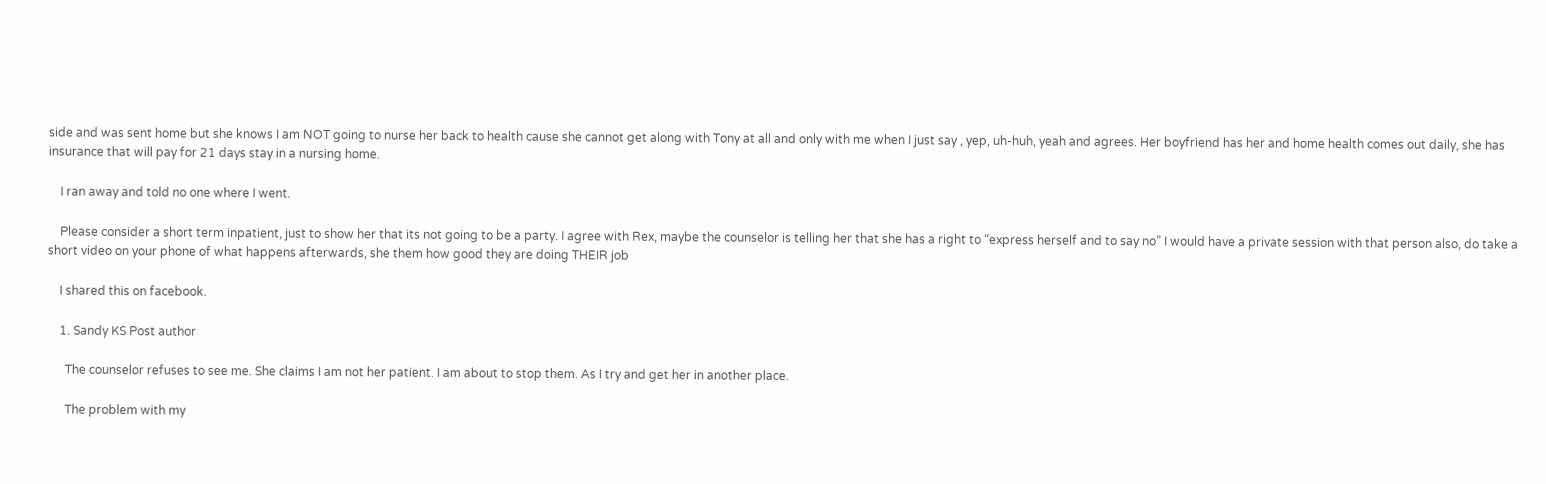side and was sent home but she knows I am NOT going to nurse her back to health cause she cannot get along with Tony at all and only with me when I just say , yep, uh-huh, yeah and agrees. Her boyfriend has her and home health comes out daily, she has insurance that will pay for 21 days stay in a nursing home.

    I ran away and told no one where I went.

    Please consider a short term inpatient, just to show her that its not going to be a party. I agree with Rex, maybe the counselor is telling her that she has a right to “express herself and to say no” I would have a private session with that person also, do take a short video on your phone of what happens afterwards, she them how good they are doing THEIR job

    I shared this on facebook.

    1. Sandy KS Post author

      The counselor refuses to see me. She claims I am not her patient. I am about to stop them. As I try and get her in another place.

      The problem with my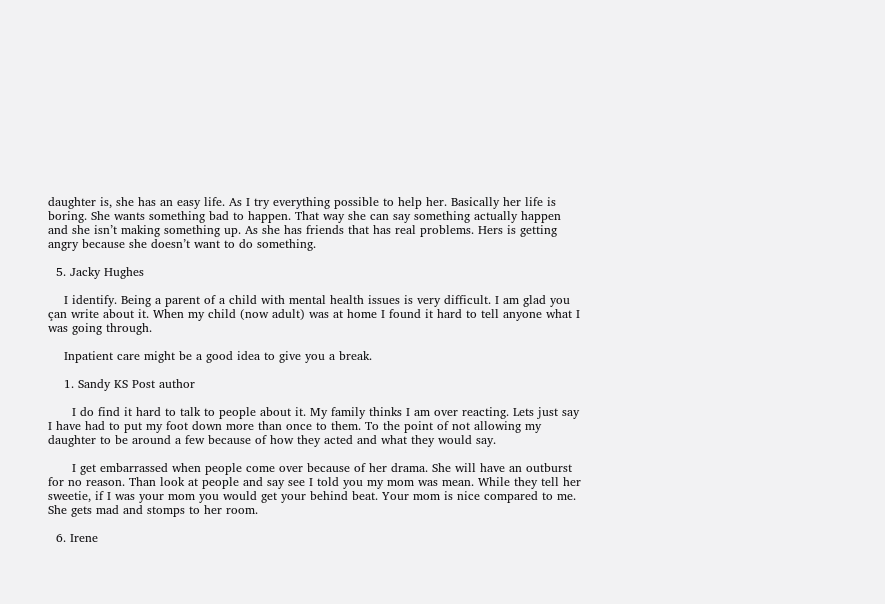daughter is, she has an easy life. As I try everything possible to help her. Basically her life is boring. She wants something bad to happen. That way she can say something actually happen and she isn’t making something up. As she has friends that has real problems. Hers is getting angry because she doesn’t want to do something.

  5. Jacky Hughes

    I identify. Being a parent of a child with mental health issues is very difficult. I am glad you çan write about it. When my child (now adult) was at home I found it hard to tell anyone what I was going through.

    Inpatient care might be a good idea to give you a break.

    1. Sandy KS Post author

      I do find it hard to talk to people about it. My family thinks I am over reacting. Lets just say I have had to put my foot down more than once to them. To the point of not allowing my daughter to be around a few because of how they acted and what they would say.

      I get embarrassed when people come over because of her drama. She will have an outburst for no reason. Than look at people and say see I told you my mom was mean. While they tell her sweetie, if I was your mom you would get your behind beat. Your mom is nice compared to me. She gets mad and stomps to her room.

  6. Irene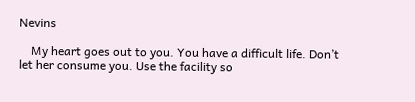Nevins

    My heart goes out to you. You have a difficult life. Don’t let her consume you. Use the facility so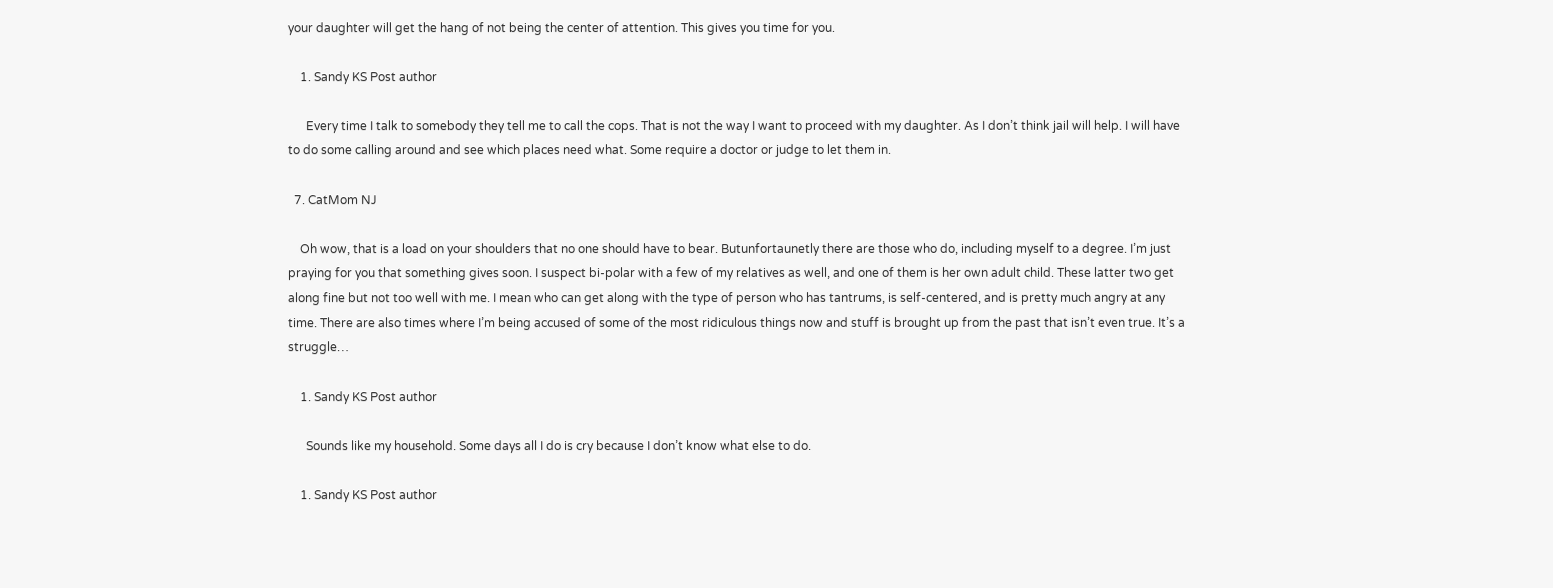your daughter will get the hang of not being the center of attention. This gives you time for you.

    1. Sandy KS Post author

      Every time I talk to somebody they tell me to call the cops. That is not the way I want to proceed with my daughter. As I don’t think jail will help. I will have to do some calling around and see which places need what. Some require a doctor or judge to let them in.

  7. CatMom NJ

    Oh wow, that is a load on your shoulders that no one should have to bear. Butunfortaunetly there are those who do, including myself to a degree. I’m just praying for you that something gives soon. I suspect bi-polar with a few of my relatives as well, and one of them is her own adult child. These latter two get along fine but not too well with me. I mean who can get along with the type of person who has tantrums, is self-centered, and is pretty much angry at any time. There are also times where I’m being accused of some of the most ridiculous things now and stuff is brought up from the past that isn’t even true. It’s a struggle…

    1. Sandy KS Post author

      Sounds like my household. Some days all I do is cry because I don’t know what else to do.

    1. Sandy KS Post author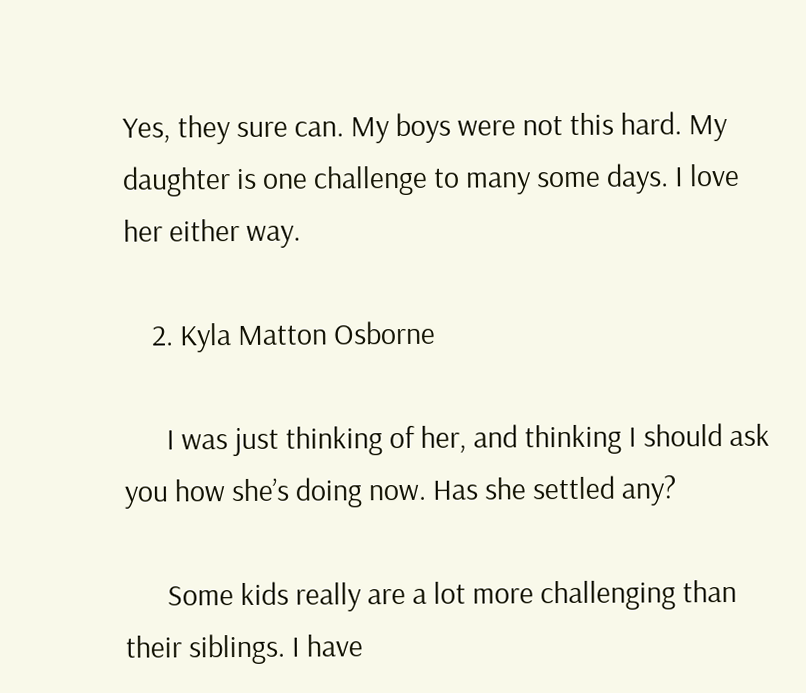Yes, they sure can. My boys were not this hard. My daughter is one challenge to many some days. I love her either way.

    2. Kyla Matton Osborne

      I was just thinking of her, and thinking I should ask you how she’s doing now. Has she settled any?

      Some kids really are a lot more challenging than their siblings. I have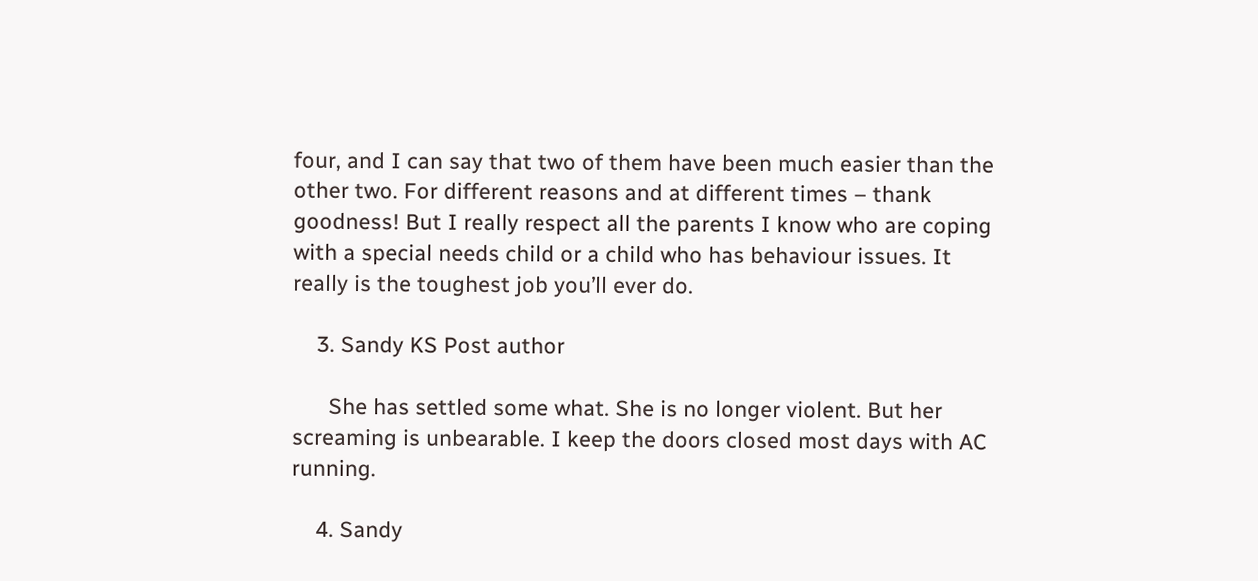four, and I can say that two of them have been much easier than the other two. For different reasons and at different times – thank goodness! But I really respect all the parents I know who are coping with a special needs child or a child who has behaviour issues. It really is the toughest job you’ll ever do.

    3. Sandy KS Post author

      She has settled some what. She is no longer violent. But her screaming is unbearable. I keep the doors closed most days with AC running.

    4. Sandy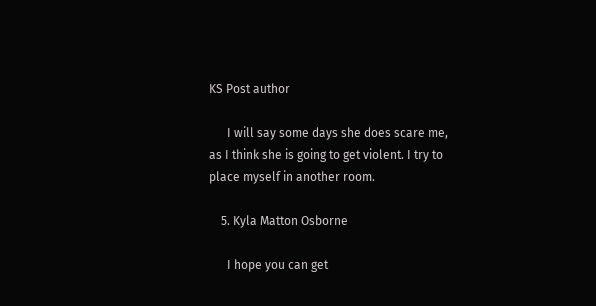KS Post author

      I will say some days she does scare me, as I think she is going to get violent. I try to place myself in another room.

    5. Kyla Matton Osborne

      I hope you can get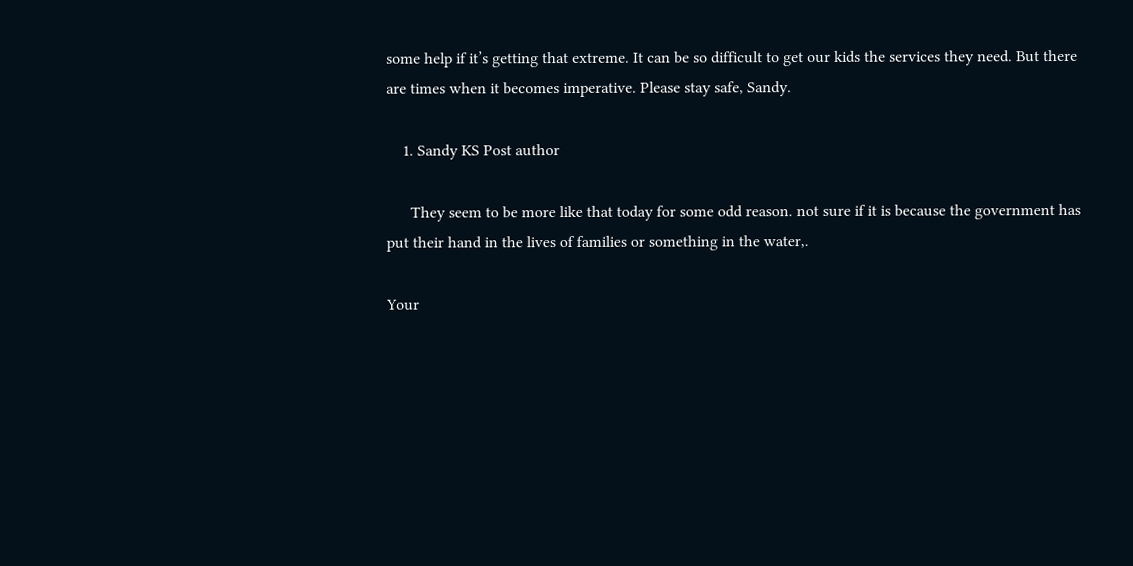some help if it’s getting that extreme. It can be so difficult to get our kids the services they need. But there are times when it becomes imperative. Please stay safe, Sandy.

    1. Sandy KS Post author

      They seem to be more like that today for some odd reason. not sure if it is because the government has put their hand in the lives of families or something in the water,.

Your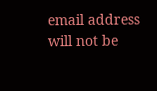email address will not be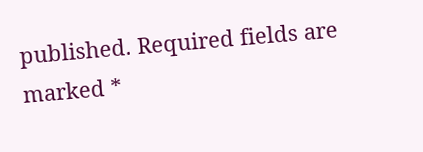published. Required fields are marked *